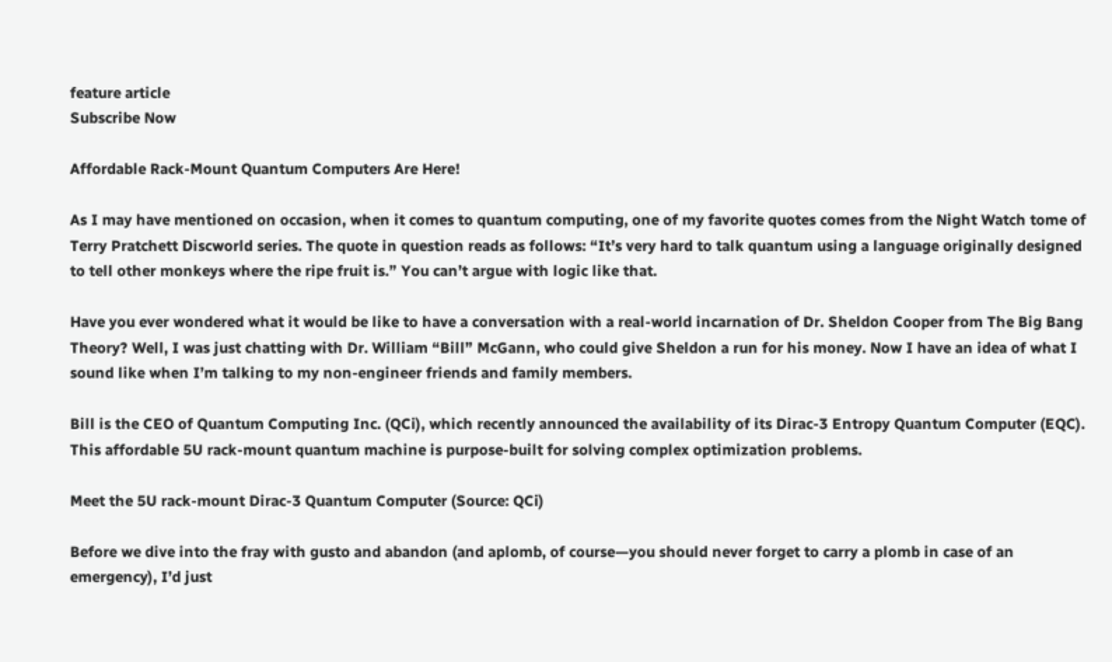feature article
Subscribe Now

Affordable Rack-Mount Quantum Computers Are Here!

As I may have mentioned on occasion, when it comes to quantum computing, one of my favorite quotes comes from the Night Watch tome of Terry Pratchett Discworld series. The quote in question reads as follows: “It’s very hard to talk quantum using a language originally designed to tell other monkeys where the ripe fruit is.” You can’t argue with logic like that.

Have you ever wondered what it would be like to have a conversation with a real-world incarnation of Dr. Sheldon Cooper from The Big Bang Theory? Well, I was just chatting with Dr. William “Bill” McGann, who could give Sheldon a run for his money. Now I have an idea of what I sound like when I’m talking to my non-engineer friends and family members.

Bill is the CEO of Quantum Computing Inc. (QCi), which recently announced the availability of its Dirac-3 Entropy Quantum Computer (EQC). This affordable 5U rack-mount quantum machine is purpose-built for solving complex optimization problems.

Meet the 5U rack-mount Dirac-3 Quantum Computer (Source: QCi)

Before we dive into the fray with gusto and abandon (and aplomb, of course—you should never forget to carry a plomb in case of an emergency), I’d just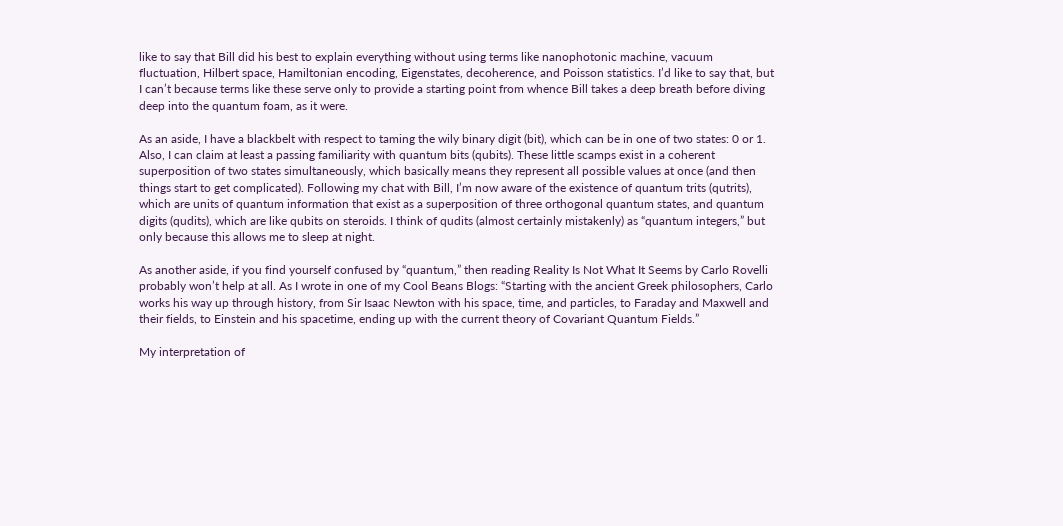like to say that Bill did his best to explain everything without using terms like nanophotonic machine, vacuum fluctuation, Hilbert space, Hamiltonian encoding, Eigenstates, decoherence, and Poisson statistics. I’d like to say that, but I can’t because terms like these serve only to provide a starting point from whence Bill takes a deep breath before diving deep into the quantum foam, as it were.

As an aside, I have a blackbelt with respect to taming the wily binary digit (bit), which can be in one of two states: 0 or 1. Also, I can claim at least a passing familiarity with quantum bits (qubits). These little scamps exist in a coherent superposition of two states simultaneously, which basically means they represent all possible values at once (and then things start to get complicated). Following my chat with Bill, I’m now aware of the existence of quantum trits (qutrits), which are units of quantum information that exist as a superposition of three orthogonal quantum states, and quantum digits (qudits), which are like qubits on steroids. I think of qudits (almost certainly mistakenly) as “quantum integers,” but only because this allows me to sleep at night.

As another aside, if you find yourself confused by “quantum,” then reading Reality Is Not What It Seems by Carlo Rovelli probably won’t help at all. As I wrote in one of my Cool Beans Blogs: “Starting with the ancient Greek philosophers, Carlo works his way up through history, from Sir Isaac Newton with his space, time, and particles, to Faraday and Maxwell and their fields, to Einstein and his spacetime, ending up with the current theory of Covariant Quantum Fields.”

My interpretation of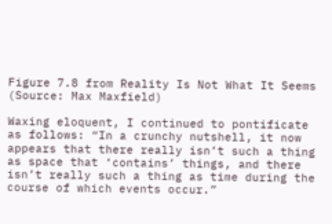Figure 7.8 from Reality Is Not What It Seems (Source: Max Maxfield)

Waxing eloquent, I continued to pontificate as follows: “In a crunchy nutshell, it now appears that there really isn’t such a thing as space that ‘contains’ things, and there isn’t really such a thing as time during the course of which events occur.”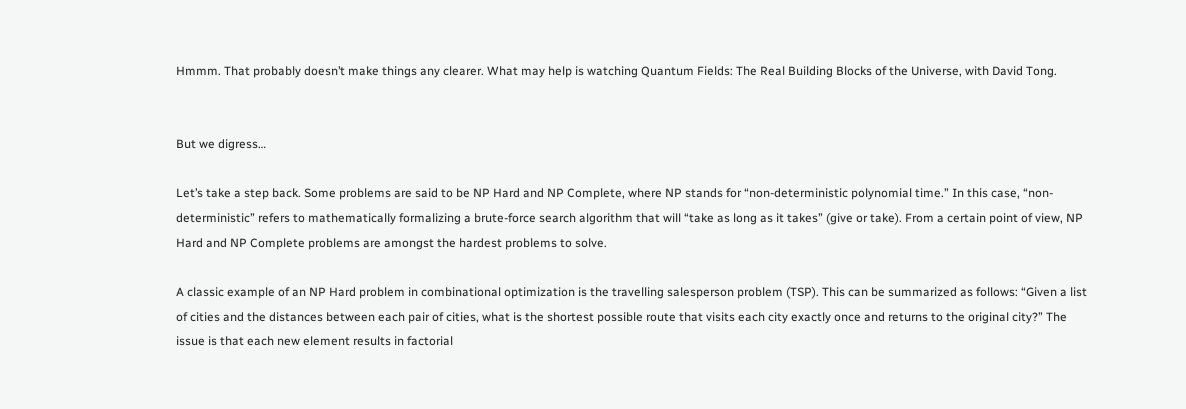Hmmm. That probably doesn’t make things any clearer. What may help is watching Quantum Fields: The Real Building Blocks of the Universe, with David Tong.


But we digress…

Let’s take a step back. Some problems are said to be NP Hard and NP Complete, where NP stands for “non-deterministic polynomial time.” In this case, “non-deterministic” refers to mathematically formalizing a brute-force search algorithm that will “take as long as it takes” (give or take). From a certain point of view, NP Hard and NP Complete problems are amongst the hardest problems to solve.

A classic example of an NP Hard problem in combinational optimization is the travelling salesperson problem (TSP). This can be summarized as follows: “Given a list of cities and the distances between each pair of cities, what is the shortest possible route that visits each city exactly once and returns to the original city?” The issue is that each new element results in factorial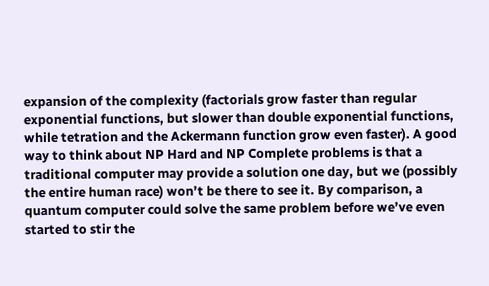expansion of the complexity (factorials grow faster than regular exponential functions, but slower than double exponential functions, while tetration and the Ackermann function grow even faster). A good way to think about NP Hard and NP Complete problems is that a traditional computer may provide a solution one day, but we (possibly the entire human race) won’t be there to see it. By comparison, a quantum computer could solve the same problem before we’ve even started to stir the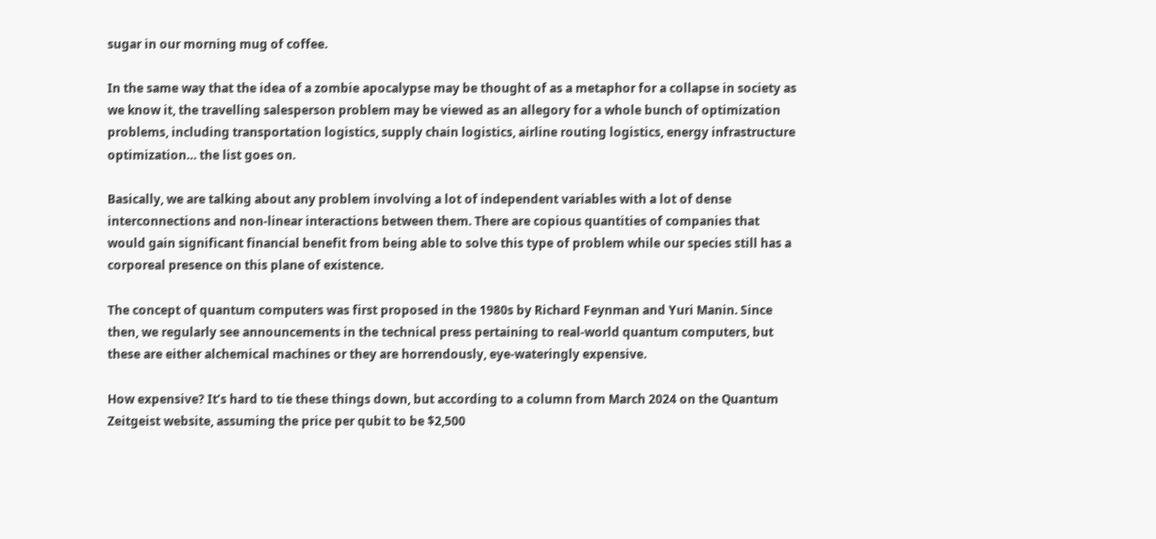sugar in our morning mug of coffee.

In the same way that the idea of a zombie apocalypse may be thought of as a metaphor for a collapse in society as we know it, the travelling salesperson problem may be viewed as an allegory for a whole bunch of optimization problems, including transportation logistics, supply chain logistics, airline routing logistics, energy infrastructure optimization… the list goes on.

Basically, we are talking about any problem involving a lot of independent variables with a lot of dense interconnections and non-linear interactions between them. There are copious quantities of companies that would gain significant financial benefit from being able to solve this type of problem while our species still has a corporeal presence on this plane of existence.

The concept of quantum computers was first proposed in the 1980s by Richard Feynman and Yuri Manin. Since then, we regularly see announcements in the technical press pertaining to real-world quantum computers, but these are either alchemical machines or they are horrendously, eye-wateringly expensive.

How expensive? It’s hard to tie these things down, but according to a column from March 2024 on the Quantum Zeitgeist website, assuming the price per qubit to be $2,500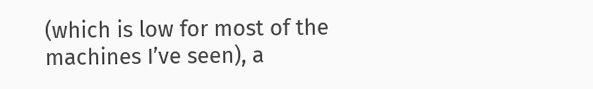(which is low for most of the machines I’ve seen), a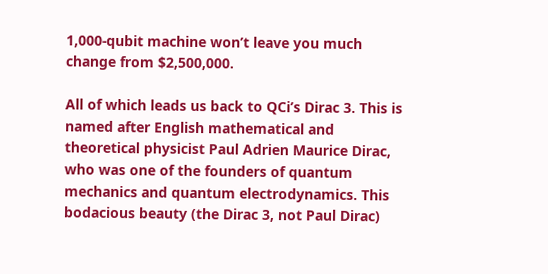1,000-qubit machine won’t leave you much change from $2,500,000.

All of which leads us back to QCi’s Dirac 3. This is named after English mathematical and theoretical physicist Paul Adrien Maurice Dirac, who was one of the founders of quantum mechanics and quantum electrodynamics. This bodacious beauty (the Dirac 3, not Paul Dirac)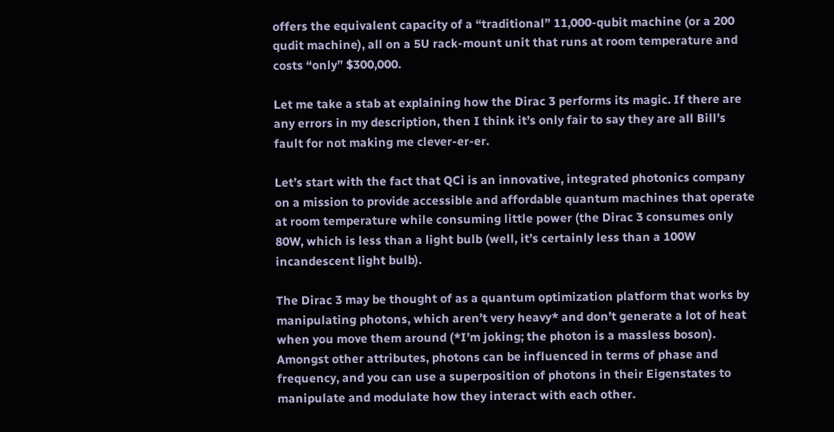offers the equivalent capacity of a “traditional” 11,000-qubit machine (or a 200 qudit machine), all on a 5U rack-mount unit that runs at room temperature and costs “only” $300,000.

Let me take a stab at explaining how the Dirac 3 performs its magic. If there are any errors in my description, then I think it’s only fair to say they are all Bill’s fault for not making me clever-er-er.

Let’s start with the fact that QCi is an innovative, integrated photonics company on a mission to provide accessible and affordable quantum machines that operate at room temperature while consuming little power (the Dirac 3 consumes only 80W, which is less than a light bulb (well, it’s certainly less than a 100W incandescent light bulb).

The Dirac 3 may be thought of as a quantum optimization platform that works by manipulating photons, which aren’t very heavy* and don’t generate a lot of heat when you move them around (*I’m joking; the photon is a massless boson). Amongst other attributes, photons can be influenced in terms of phase and frequency, and you can use a superposition of photons in their Eigenstates to manipulate and modulate how they interact with each other.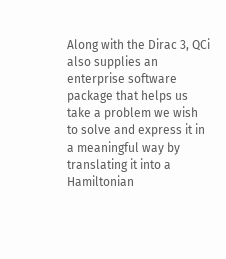Along with the Dirac 3, QCi also supplies an enterprise software package that helps us take a problem we wish to solve and express it in a meaningful way by translating it into a Hamiltonian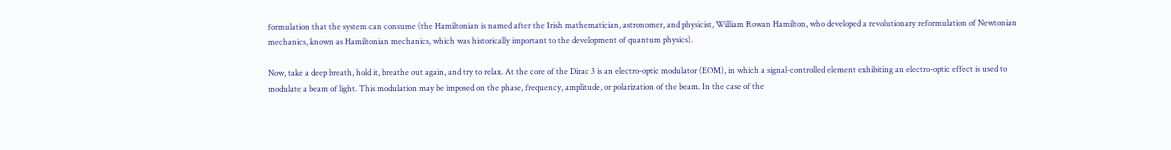formulation that the system can consume (the Hamiltonian is named after the Irish mathematician, astronomer, and physicist, William Rowan Hamilton, who developed a revolutionary reformulation of Newtonian mechanics, known as Hamiltonian mechanics, which was historically important to the development of quantum physics).

Now, take a deep breath, hold it, breathe out again, and try to relax. At the core of the Dirac 3 is an electro-optic modulator (EOM), in which a signal-controlled element exhibiting an electro-optic effect is used to modulate a beam of light. This modulation may be imposed on the phase, frequency, amplitude, or polarization of the beam. In the case of the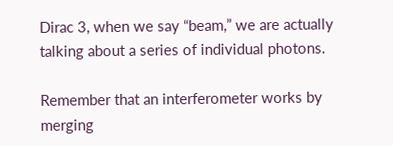Dirac 3, when we say “beam,” we are actually talking about a series of individual photons.

Remember that an interferometer works by merging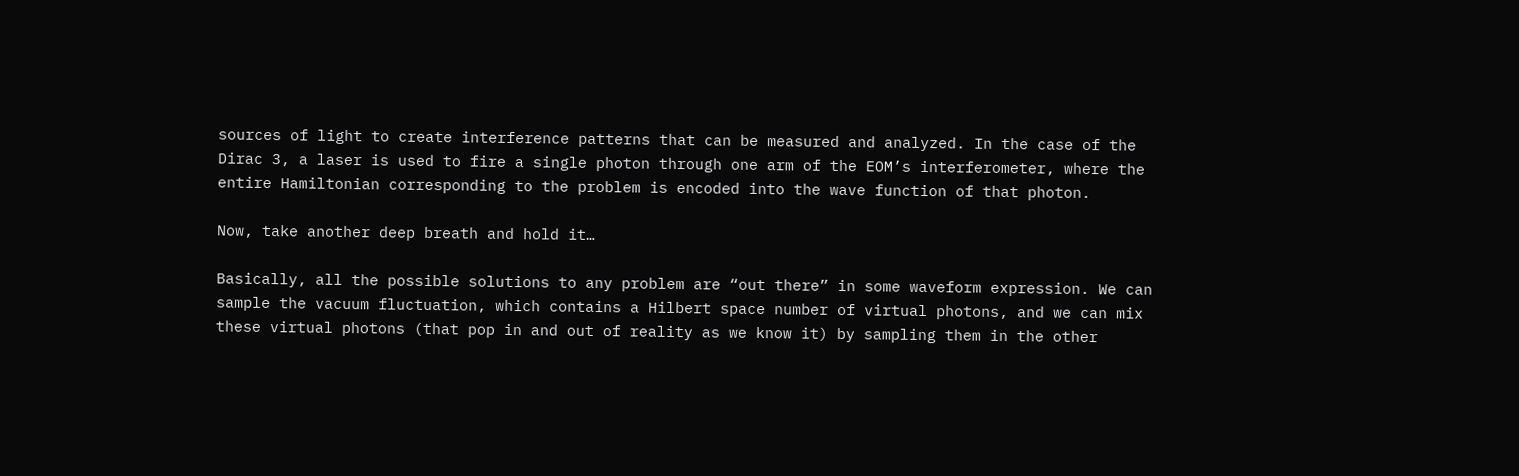sources of light to create interference patterns that can be measured and analyzed. In the case of the Dirac 3, a laser is used to fire a single photon through one arm of the EOM’s interferometer, where the entire Hamiltonian corresponding to the problem is encoded into the wave function of that photon.

Now, take another deep breath and hold it…

Basically, all the possible solutions to any problem are “out there” in some waveform expression. We can sample the vacuum fluctuation, which contains a Hilbert space number of virtual photons, and we can mix these virtual photons (that pop in and out of reality as we know it) by sampling them in the other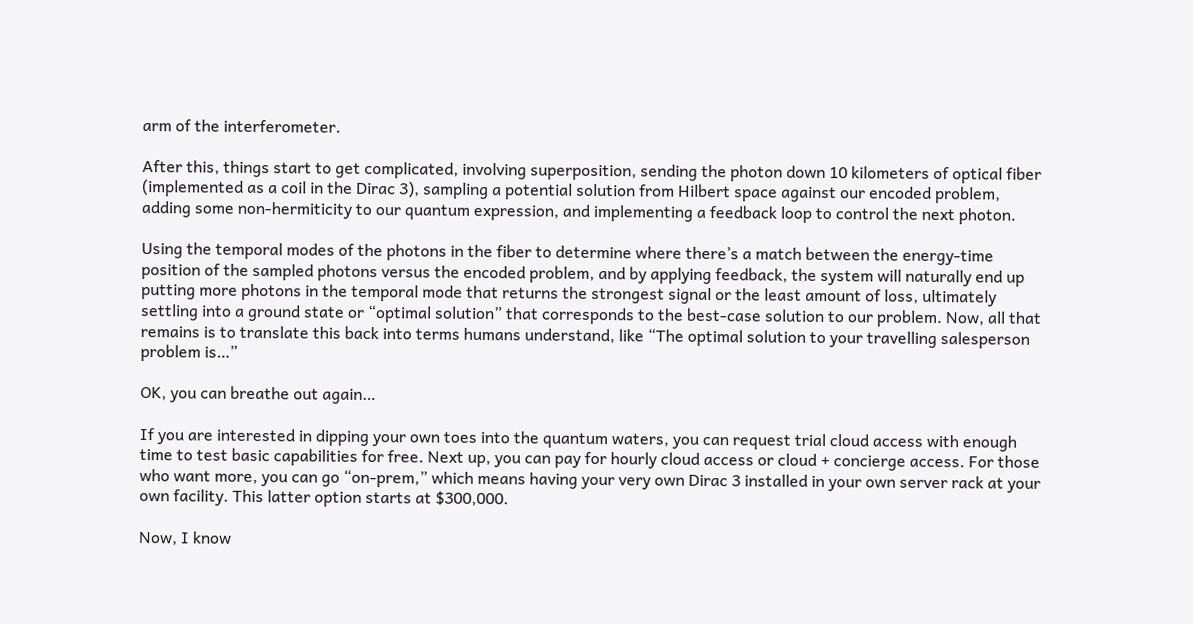arm of the interferometer.

After this, things start to get complicated, involving superposition, sending the photon down 10 kilometers of optical fiber (implemented as a coil in the Dirac 3), sampling a potential solution from Hilbert space against our encoded problem, adding some non-hermiticity to our quantum expression, and implementing a feedback loop to control the next photon.

Using the temporal modes of the photons in the fiber to determine where there’s a match between the energy-time position of the sampled photons versus the encoded problem, and by applying feedback, the system will naturally end up putting more photons in the temporal mode that returns the strongest signal or the least amount of loss, ultimately settling into a ground state or “optimal solution” that corresponds to the best-case solution to our problem. Now, all that remains is to translate this back into terms humans understand, like “The optimal solution to your travelling salesperson problem is…”

OK, you can breathe out again…

If you are interested in dipping your own toes into the quantum waters, you can request trial cloud access with enough time to test basic capabilities for free. Next up, you can pay for hourly cloud access or cloud + concierge access. For those who want more, you can go “on-prem,” which means having your very own Dirac 3 installed in your own server rack at your own facility. This latter option starts at $300,000.

Now, I know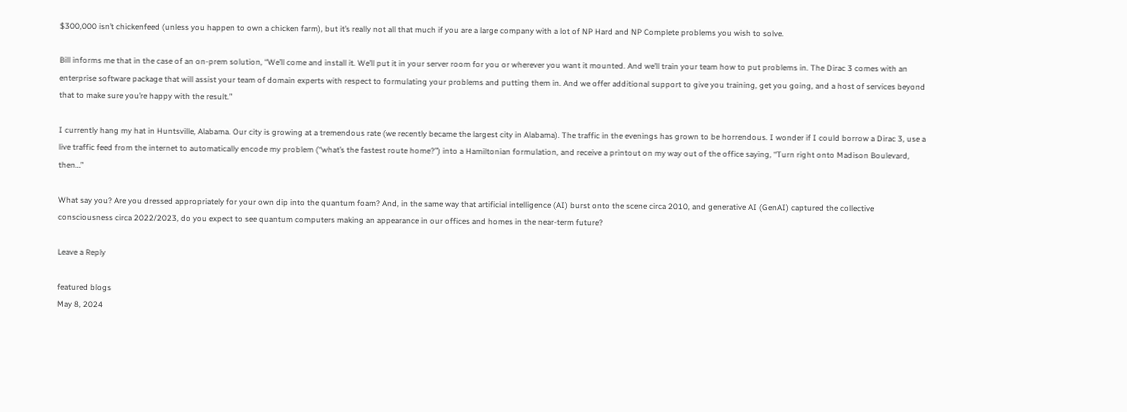$300,000 isn’t chickenfeed (unless you happen to own a chicken farm), but it’s really not all that much if you are a large company with a lot of NP Hard and NP Complete problems you wish to solve.

Bill informs me that in the case of an on-prem solution, “We’ll come and install it. We’ll put it in your server room for you or wherever you want it mounted. And we’ll train your team how to put problems in. The Dirac 3 comes with an enterprise software package that will assist your team of domain experts with respect to formulating your problems and putting them in. And we offer additional support to give you training, get you going, and a host of services beyond that to make sure you’re happy with the result.”

I currently hang my hat in Huntsville, Alabama. Our city is growing at a tremendous rate (we recently became the largest city in Alabama). The traffic in the evenings has grown to be horrendous. I wonder if I could borrow a Dirac 3, use a live traffic feed from the internet to automatically encode my problem (“what’s the fastest route home?”) into a Hamiltonian formulation, and receive a printout on my way out of the office saying, “Turn right onto Madison Boulevard, then…”

What say you? Are you dressed appropriately for your own dip into the quantum foam? And, in the same way that artificial intelligence (AI) burst onto the scene circa 2010, and generative AI (GenAI) captured the collective consciousness circa 2022/2023, do you expect to see quantum computers making an appearance in our offices and homes in the near-term future?

Leave a Reply

featured blogs
May 8, 2024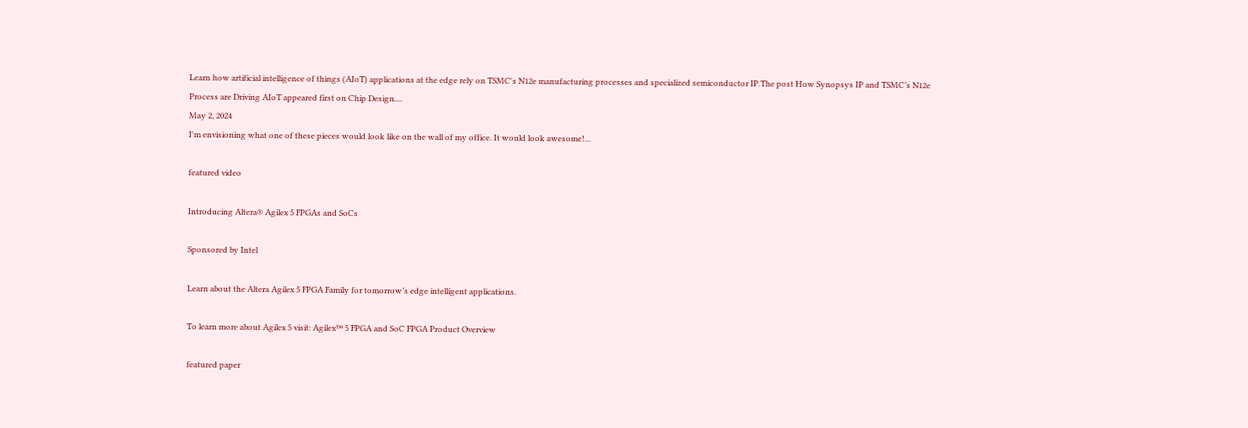Learn how artificial intelligence of things (AIoT) applications at the edge rely on TSMC's N12e manufacturing processes and specialized semiconductor IP.The post How Synopsys IP and TSMC’s N12e Process are Driving AIoT appeared first on Chip Design....
May 2, 2024
I'm envisioning what one of these pieces would look like on the wall of my office. It would look awesome!...

featured video

Introducing Altera® Agilex 5 FPGAs and SoCs

Sponsored by Intel

Learn about the Altera Agilex 5 FPGA Family for tomorrow’s edge intelligent applications.

To learn more about Agilex 5 visit: Agilex™ 5 FPGA and SoC FPGA Product Overview

featured paper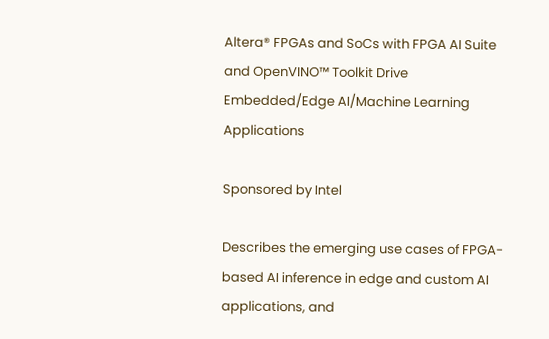Altera® FPGAs and SoCs with FPGA AI Suite and OpenVINO™ Toolkit Drive Embedded/Edge AI/Machine Learning Applications

Sponsored by Intel

Describes the emerging use cases of FPGA-based AI inference in edge and custom AI applications, and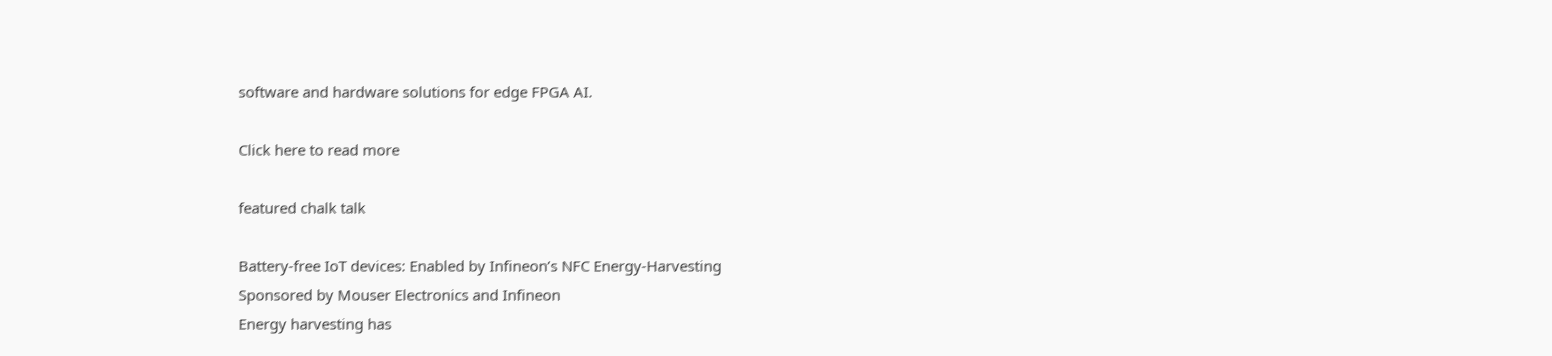software and hardware solutions for edge FPGA AI.

Click here to read more

featured chalk talk

Battery-free IoT devices: Enabled by Infineon’s NFC Energy-Harvesting
Sponsored by Mouser Electronics and Infineon
Energy harvesting has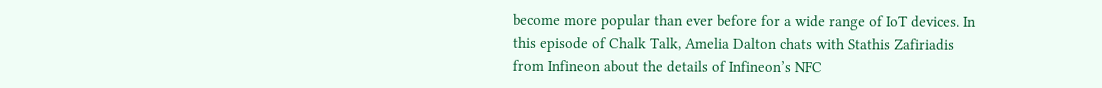become more popular than ever before for a wide range of IoT devices. In this episode of Chalk Talk, Amelia Dalton chats with Stathis Zafiriadis from Infineon about the details of Infineon’s NFC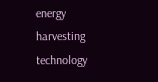energy harvesting technology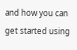and how you can get started using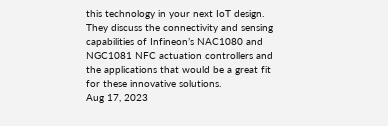this technology in your next IoT design. They discuss the connectivity and sensing capabilities of Infineon’s NAC1080 and NGC1081 NFC actuation controllers and the applications that would be a great fit for these innovative solutions.
Aug 17, 2023